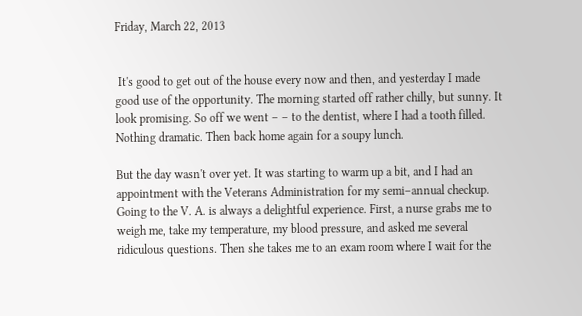Friday, March 22, 2013


 It's good to get out of the house every now and then, and yesterday I made good use of the opportunity. The morning started off rather chilly, but sunny. It look promising. So off we went – – to the dentist, where I had a tooth filled. Nothing dramatic. Then back home again for a soupy lunch.

But the day wasn't over yet. It was starting to warm up a bit, and I had an appointment with the Veterans Administration for my semi–annual checkup. Going to the V. A. is always a delightful experience. First, a nurse grabs me to weigh me, take my temperature, my blood pressure, and asked me several ridiculous questions. Then she takes me to an exam room where I wait for the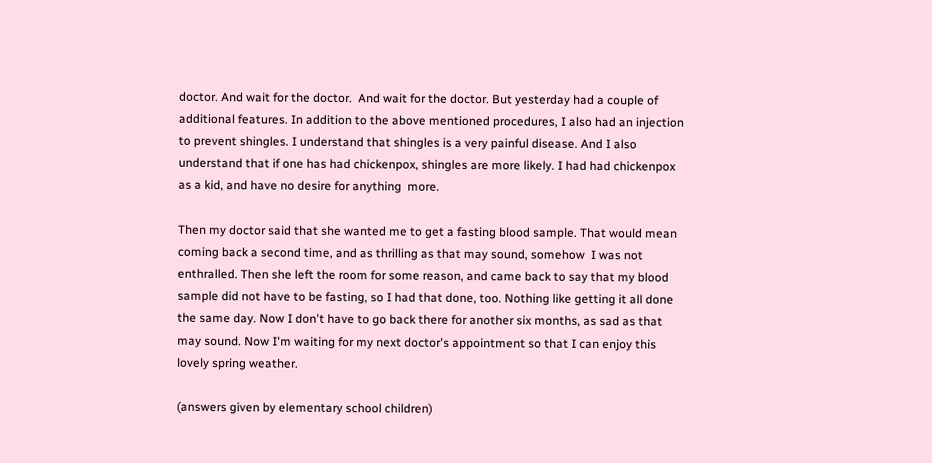doctor. And wait for the doctor.  And wait for the doctor. But yesterday had a couple of additional features. In addition to the above mentioned procedures, I also had an injection to prevent shingles. I understand that shingles is a very painful disease. And I also understand that if one has had chickenpox, shingles are more likely. I had had chickenpox as a kid, and have no desire for anything  more.

Then my doctor said that she wanted me to get a fasting blood sample. That would mean coming back a second time, and as thrilling as that may sound, somehow  I was not enthralled. Then she left the room for some reason, and came back to say that my blood sample did not have to be fasting, so I had that done, too. Nothing like getting it all done the same day. Now I don't have to go back there for another six months, as sad as that may sound. Now I'm waiting for my next doctor's appointment so that I can enjoy this lovely spring weather.

(answers given by elementary school children)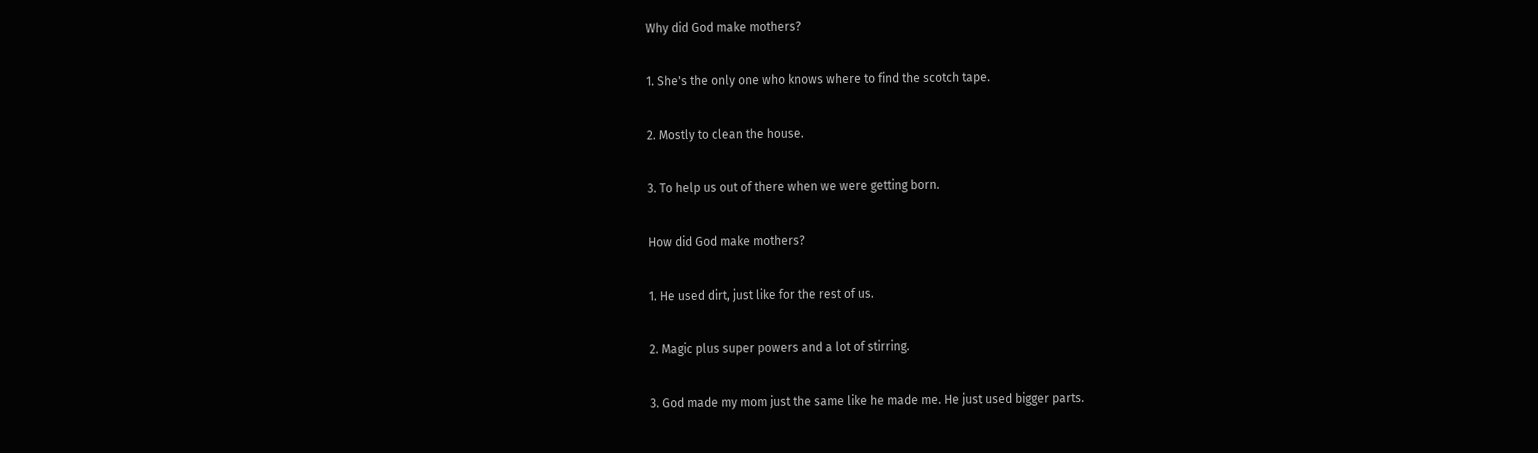Why did God make mothers?

1. She's the only one who knows where to find the scotch tape.

2. Mostly to clean the house.

3. To help us out of there when we were getting born.

How did God make mothers?

1. He used dirt, just like for the rest of us.

2. Magic plus super powers and a lot of stirring.

3. God made my mom just the same like he made me. He just used bigger parts.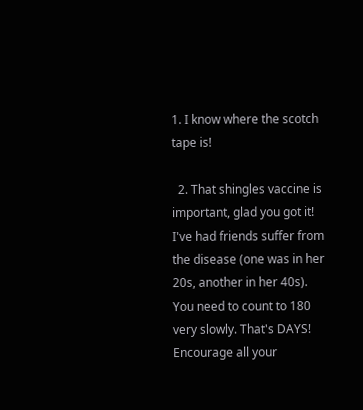1. I know where the scotch tape is!

  2. That shingles vaccine is important, glad you got it! I've had friends suffer from the disease (one was in her 20s, another in her 40s). You need to count to 180 very slowly. That's DAYS! Encourage all your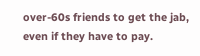over-60s friends to get the jab, even if they have to pay.